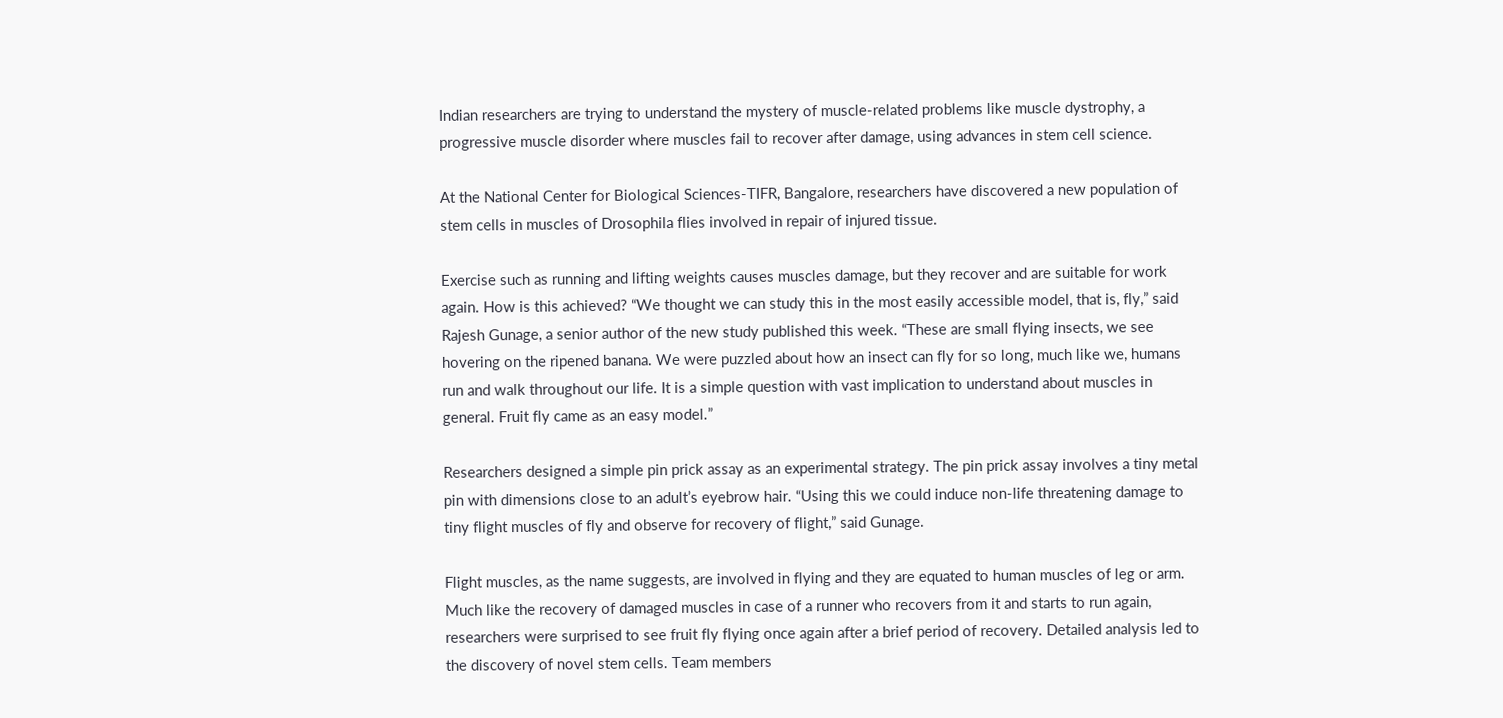Indian researchers are trying to understand the mystery of muscle-related problems like muscle dystrophy, a progressive muscle disorder where muscles fail to recover after damage, using advances in stem cell science.

At the National Center for Biological Sciences-TIFR, Bangalore, researchers have discovered a new population of stem cells in muscles of Drosophila flies involved in repair of injured tissue.

Exercise such as running and lifting weights causes muscles damage, but they recover and are suitable for work again. How is this achieved? “We thought we can study this in the most easily accessible model, that is, fly,” said Rajesh Gunage, a senior author of the new study published this week. “These are small flying insects, we see hovering on the ripened banana. We were puzzled about how an insect can fly for so long, much like we, humans run and walk throughout our life. It is a simple question with vast implication to understand about muscles in general. Fruit fly came as an easy model.”

Researchers designed a simple pin prick assay as an experimental strategy. The pin prick assay involves a tiny metal pin with dimensions close to an adult’s eyebrow hair. “Using this we could induce non-life threatening damage to tiny flight muscles of fly and observe for recovery of flight,” said Gunage.

Flight muscles, as the name suggests, are involved in flying and they are equated to human muscles of leg or arm. Much like the recovery of damaged muscles in case of a runner who recovers from it and starts to run again, researchers were surprised to see fruit fly flying once again after a brief period of recovery. Detailed analysis led to the discovery of novel stem cells. Team members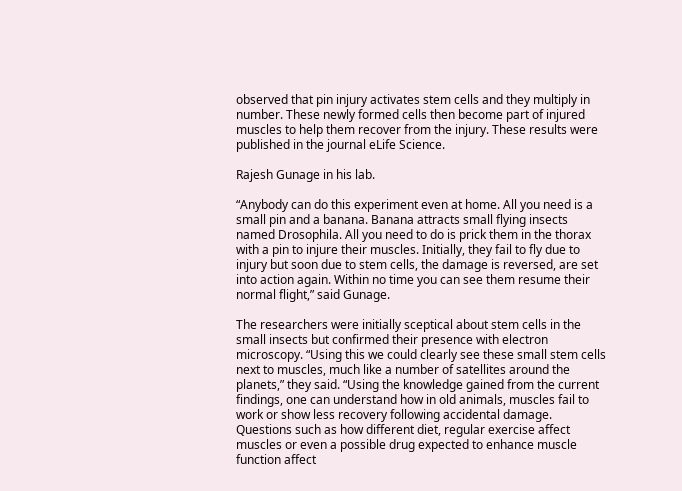observed that pin injury activates stem cells and they multiply in number. These newly formed cells then become part of injured muscles to help them recover from the injury. These results were published in the journal eLife Science.

Rajesh Gunage in his lab.

“Anybody can do this experiment even at home. All you need is a small pin and a banana. Banana attracts small flying insects named Drosophila. All you need to do is prick them in the thorax with a pin to injure their muscles. Initially, they fail to fly due to injury but soon due to stem cells, the damage is reversed, are set into action again. Within no time you can see them resume their normal flight,” said Gunage.

The researchers were initially sceptical about stem cells in the small insects but confirmed their presence with electron microscopy. “Using this we could clearly see these small stem cells next to muscles, much like a number of satellites around the planets,” they said. “Using the knowledge gained from the current findings, one can understand how in old animals, muscles fail to work or show less recovery following accidental damage. Questions such as how different diet, regular exercise affect muscles or even a possible drug expected to enhance muscle function affect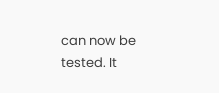can now be tested. It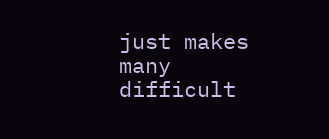just makes many difficult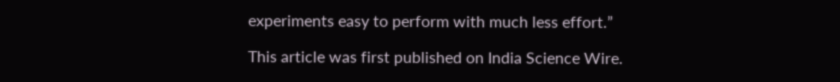experiments easy to perform with much less effort.”

This article was first published on India Science Wire.